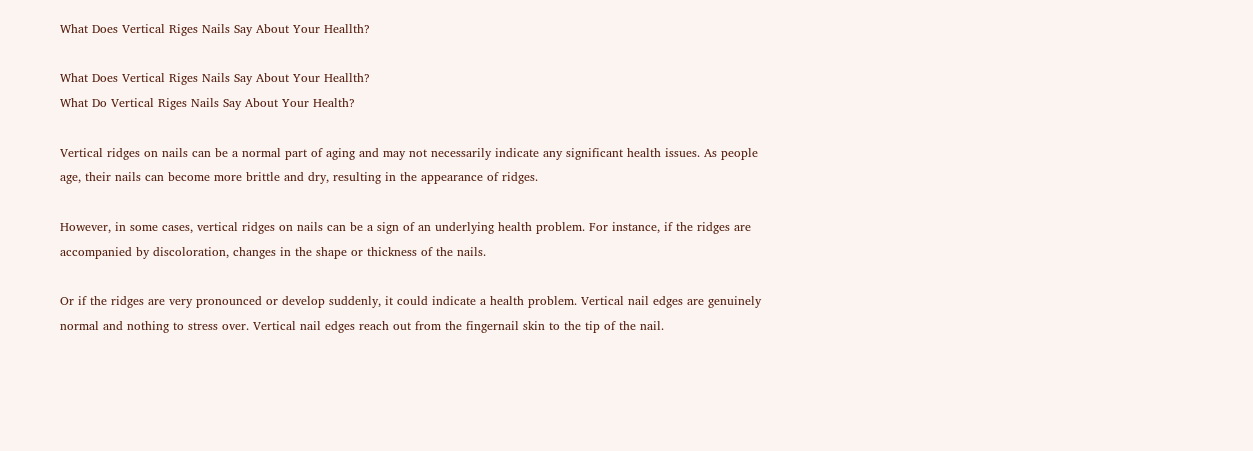What Does Vertical Riges Nails Say About Your Heallth?

What Does Vertical Riges Nails Say About Your Heallth?
What Do Vertical Riges Nails Say About Your Health?

Vertical ridges on nails can be a normal part of aging and may not necessarily indicate any significant health issues. As people age, their nails can become more brittle and dry, resulting in the appearance of ridges.

However, in some cases, vertical ridges on nails can be a sign of an underlying health problem. For instance, if the ridges are accompanied by discoloration, changes in the shape or thickness of the nails.

Or if the ridges are very pronounced or develop suddenly, it could indicate a health problem. Vertical nail edges are genuinely normal and nothing to stress over. Vertical nail edges reach out from the fingernail skin to the tip of the nail.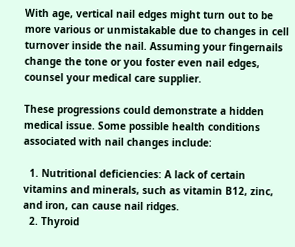With age, vertical nail edges might turn out to be more various or unmistakable due to changes in cell turnover inside the nail. Assuming your fingernails change the tone or you foster even nail edges, counsel your medical care supplier.

These progressions could demonstrate a hidden medical issue. Some possible health conditions associated with nail changes include:

  1. Nutritional deficiencies: A lack of certain vitamins and minerals, such as vitamin B12, zinc, and iron, can cause nail ridges.
  2. Thyroid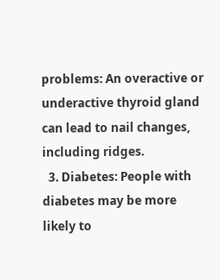problems: An overactive or underactive thyroid gland can lead to nail changes, including ridges.
  3. Diabetes: People with diabetes may be more likely to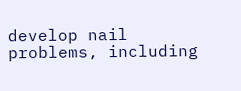develop nail problems, including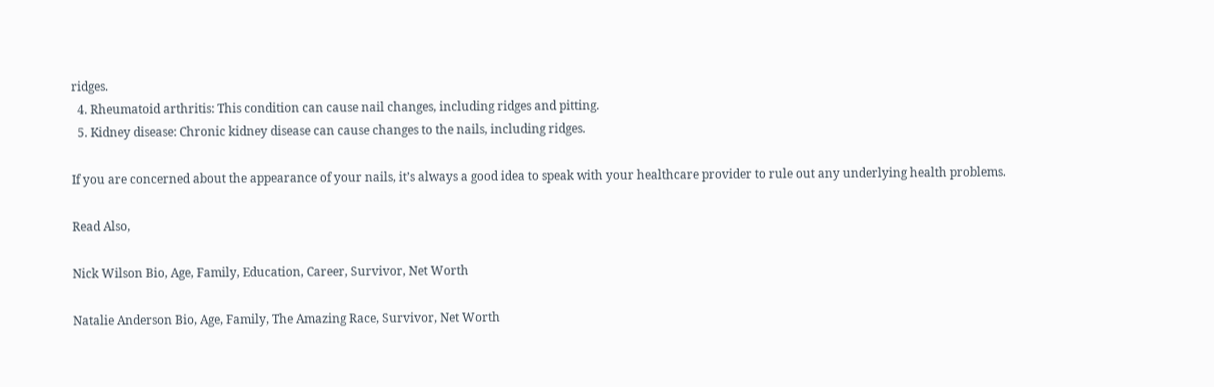ridges.
  4. Rheumatoid arthritis: This condition can cause nail changes, including ridges and pitting.
  5. Kidney disease: Chronic kidney disease can cause changes to the nails, including ridges.

If you are concerned about the appearance of your nails, it’s always a good idea to speak with your healthcare provider to rule out any underlying health problems.

Read Also,

Nick Wilson Bio, Age, Family, Education, Career, Survivor, Net Worth

Natalie Anderson Bio, Age, Family, The Amazing Race, Survivor, Net Worth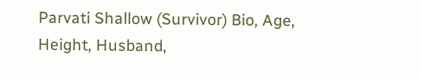Parvati Shallow (Survivor) Bio, Age, Height, Husband,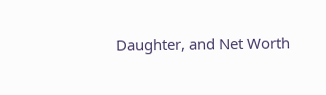Daughter, and Net Worth